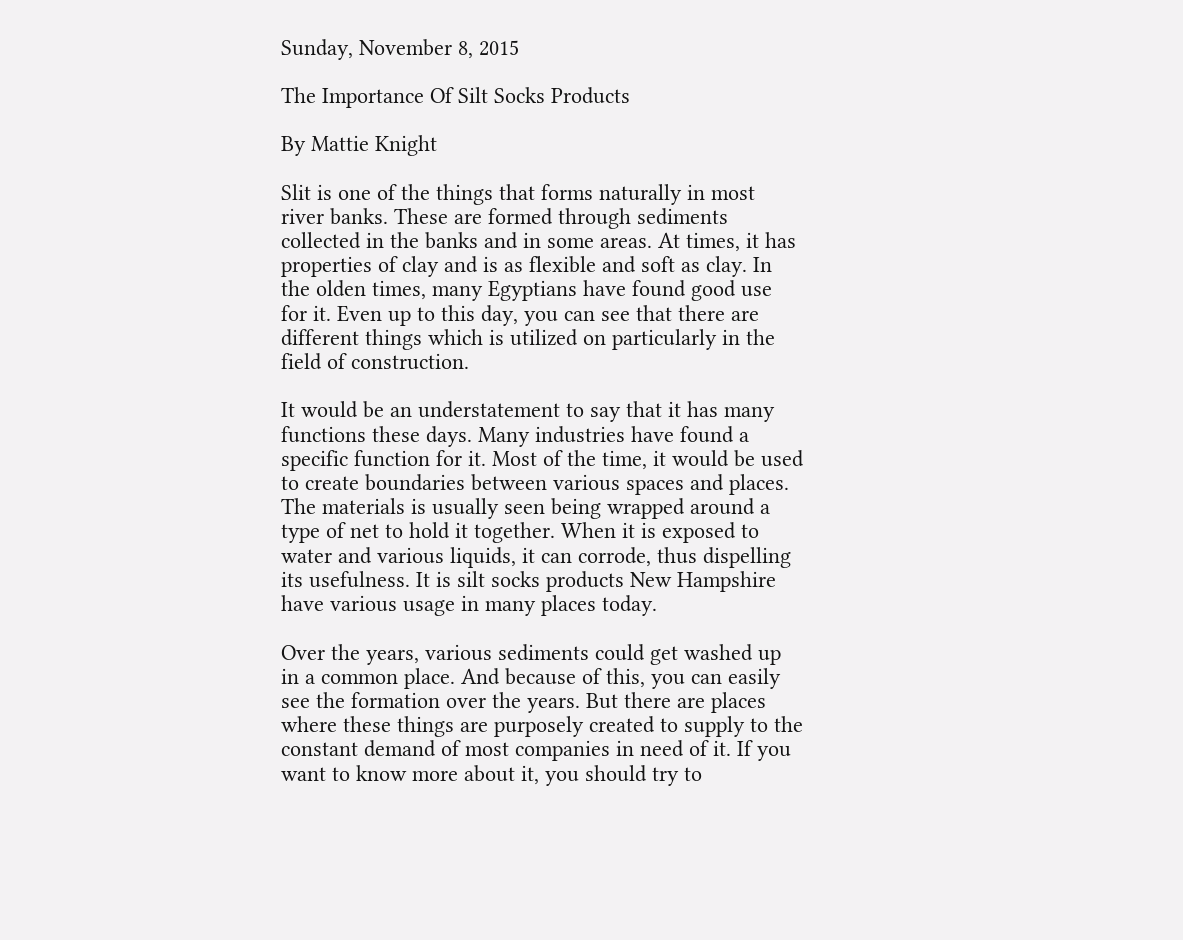Sunday, November 8, 2015

The Importance Of Silt Socks Products

By Mattie Knight

Slit is one of the things that forms naturally in most river banks. These are formed through sediments collected in the banks and in some areas. At times, it has properties of clay and is as flexible and soft as clay. In the olden times, many Egyptians have found good use for it. Even up to this day, you can see that there are different things which is utilized on particularly in the field of construction.

It would be an understatement to say that it has many functions these days. Many industries have found a specific function for it. Most of the time, it would be used to create boundaries between various spaces and places. The materials is usually seen being wrapped around a type of net to hold it together. When it is exposed to water and various liquids, it can corrode, thus dispelling its usefulness. It is silt socks products New Hampshire have various usage in many places today.

Over the years, various sediments could get washed up in a common place. And because of this, you can easily see the formation over the years. But there are places where these things are purposely created to supply to the constant demand of most companies in need of it. If you want to know more about it, you should try to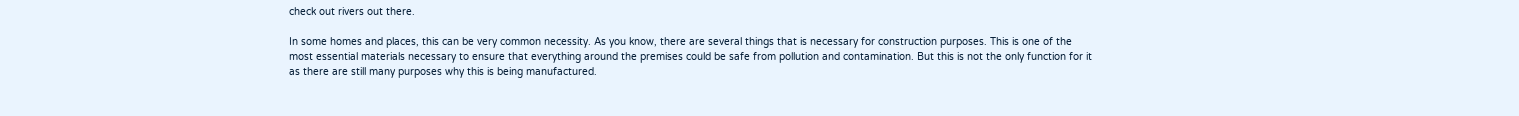check out rivers out there.

In some homes and places, this can be very common necessity. As you know, there are several things that is necessary for construction purposes. This is one of the most essential materials necessary to ensure that everything around the premises could be safe from pollution and contamination. But this is not the only function for it as there are still many purposes why this is being manufactured.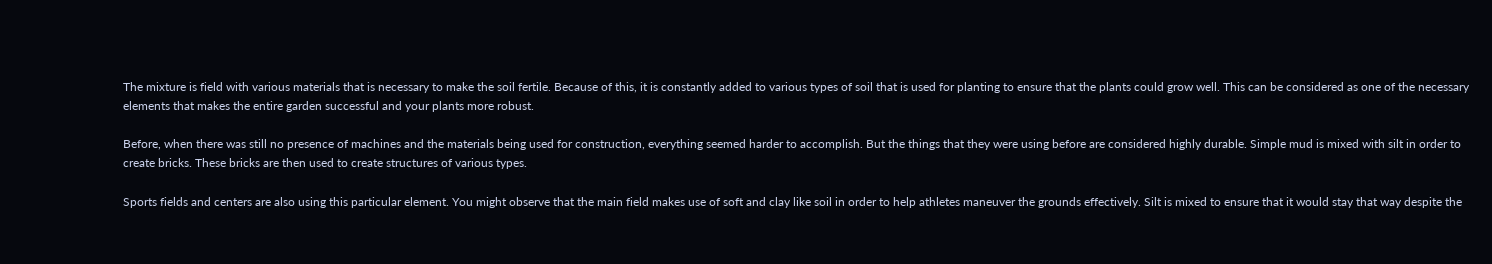The mixture is field with various materials that is necessary to make the soil fertile. Because of this, it is constantly added to various types of soil that is used for planting to ensure that the plants could grow well. This can be considered as one of the necessary elements that makes the entire garden successful and your plants more robust.

Before, when there was still no presence of machines and the materials being used for construction, everything seemed harder to accomplish. But the things that they were using before are considered highly durable. Simple mud is mixed with silt in order to create bricks. These bricks are then used to create structures of various types.

Sports fields and centers are also using this particular element. You might observe that the main field makes use of soft and clay like soil in order to help athletes maneuver the grounds effectively. Silt is mixed to ensure that it would stay that way despite the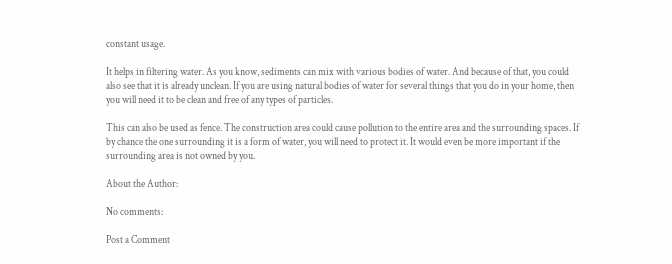constant usage.

It helps in filtering water. As you know, sediments can mix with various bodies of water. And because of that, you could also see that it is already unclean. If you are using natural bodies of water for several things that you do in your home, then you will need it to be clean and free of any types of particles.

This can also be used as fence. The construction area could cause pollution to the entire area and the surrounding spaces. If by chance the one surrounding it is a form of water, you will need to protect it. It would even be more important if the surrounding area is not owned by you.

About the Author:

No comments:

Post a Comment